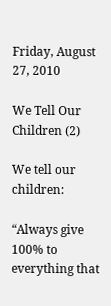Friday, August 27, 2010

We Tell Our Children (2)

We tell our children:

“Always give 100% to everything that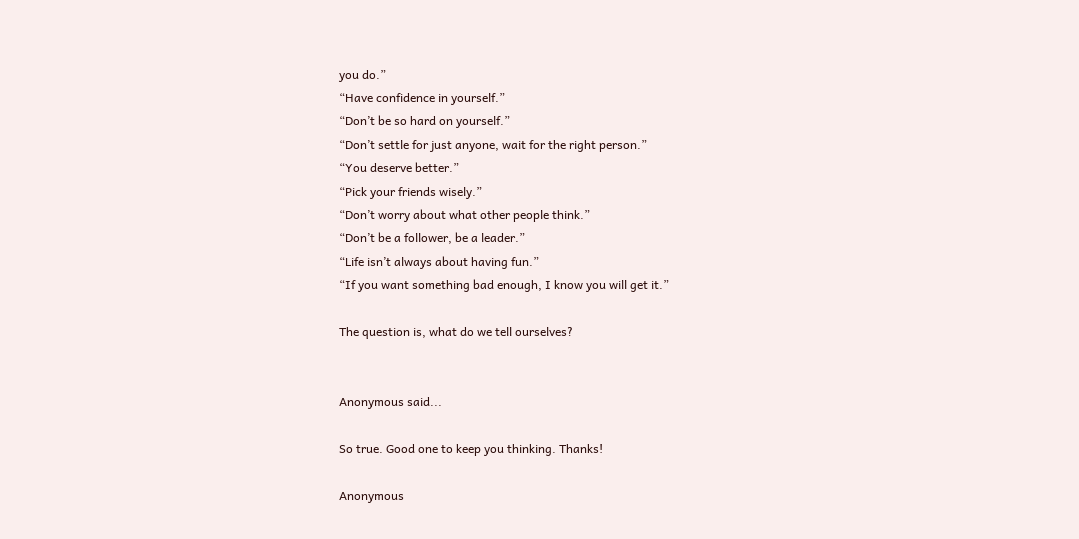you do.”
“Have confidence in yourself.”
“Don’t be so hard on yourself.”
“Don’t settle for just anyone, wait for the right person.”
“You deserve better.”
“Pick your friends wisely.”
“Don’t worry about what other people think.”
“Don’t be a follower, be a leader.”
“Life isn’t always about having fun.”
“If you want something bad enough, I know you will get it.”

The question is, what do we tell ourselves?


Anonymous said...

So true. Good one to keep you thinking. Thanks!

Anonymous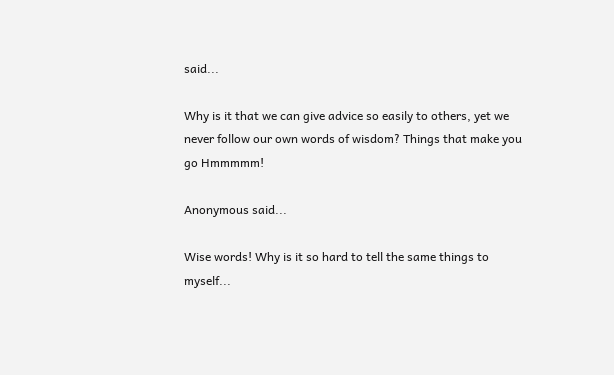said...

Why is it that we can give advice so easily to others, yet we never follow our own words of wisdom? Things that make you go Hmmmmm!

Anonymous said...

Wise words! Why is it so hard to tell the same things to myself...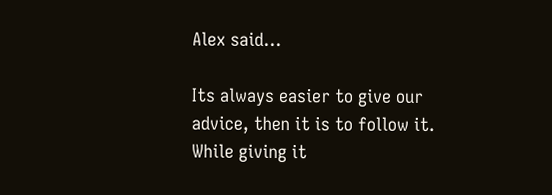Alex said...

Its always easier to give our advice, then it is to follow it. While giving it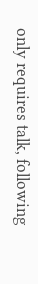only requires talk, following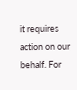it requires action on our behalf. For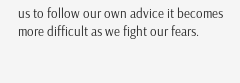us to follow our own advice it becomes more difficult as we fight our fears.